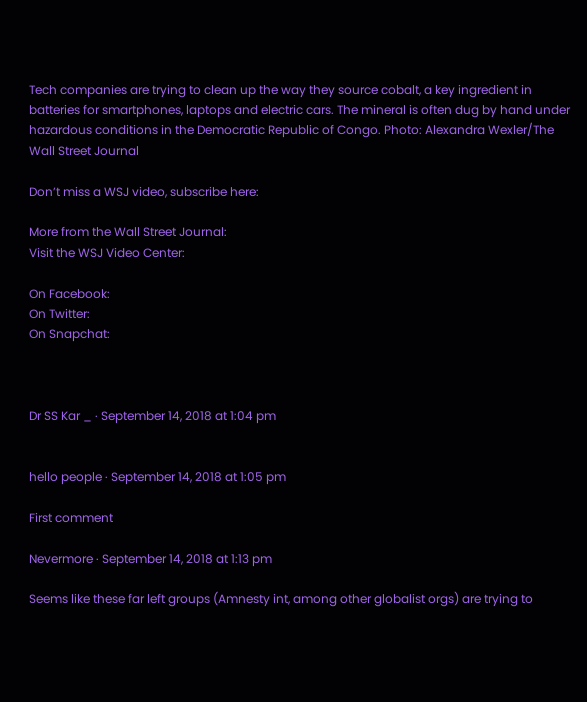Tech companies are trying to clean up the way they source cobalt, a key ingredient in batteries for smartphones, laptops and electric cars. The mineral is often dug by hand under hazardous conditions in the Democratic Republic of Congo. Photo: Alexandra Wexler/The Wall Street Journal

Don’t miss a WSJ video, subscribe here:

More from the Wall Street Journal:
Visit the WSJ Video Center:

On Facebook:
On Twitter:
On Snapchat:



Dr SS Kar _ · September 14, 2018 at 1:04 pm


hello people · September 14, 2018 at 1:05 pm

First comment

Nevermore · September 14, 2018 at 1:13 pm

Seems like these far left groups (Amnesty int, among other globalist orgs) are trying to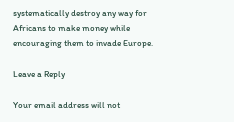systematically destroy any way for Africans to make money while encouraging them to invade Europe.

Leave a Reply

Your email address will not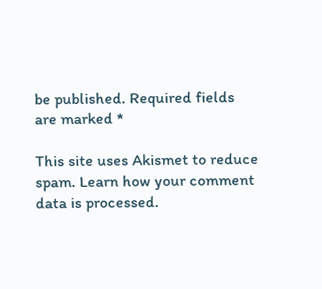be published. Required fields are marked *

This site uses Akismet to reduce spam. Learn how your comment data is processed.